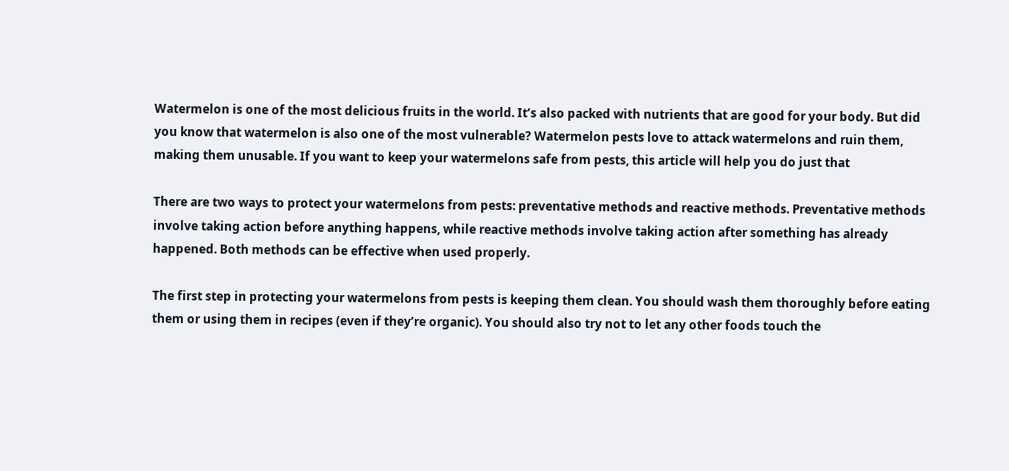Watermelon is one of the most delicious fruits in the world. It’s also packed with nutrients that are good for your body. But did you know that watermelon is also one of the most vulnerable? Watermelon pests love to attack watermelons and ruin them, making them unusable. If you want to keep your watermelons safe from pests, this article will help you do just that

There are two ways to protect your watermelons from pests: preventative methods and reactive methods. Preventative methods involve taking action before anything happens, while reactive methods involve taking action after something has already happened. Both methods can be effective when used properly.

The first step in protecting your watermelons from pests is keeping them clean. You should wash them thoroughly before eating them or using them in recipes (even if they’re organic). You should also try not to let any other foods touch the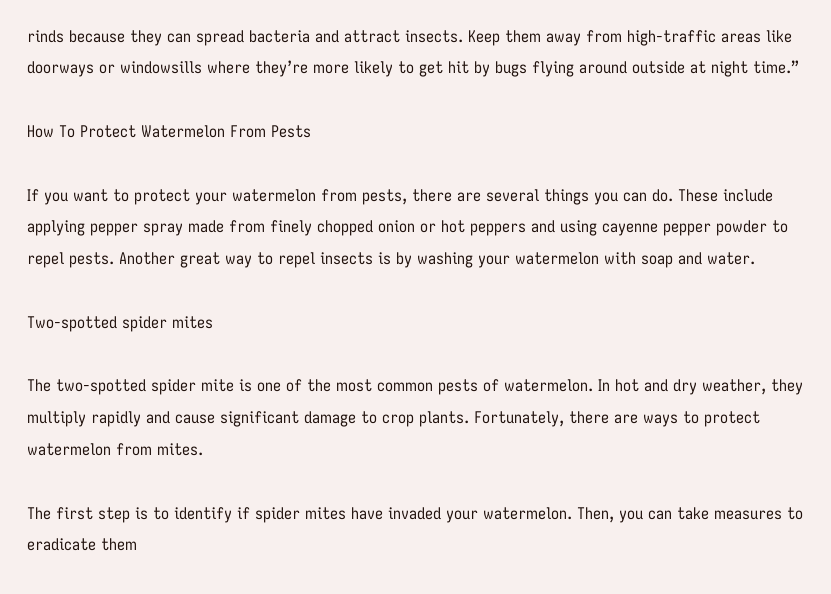rinds because they can spread bacteria and attract insects. Keep them away from high-traffic areas like doorways or windowsills where they’re more likely to get hit by bugs flying around outside at night time.”

How To Protect Watermelon From Pests

If you want to protect your watermelon from pests, there are several things you can do. These include applying pepper spray made from finely chopped onion or hot peppers and using cayenne pepper powder to repel pests. Another great way to repel insects is by washing your watermelon with soap and water.

Two-spotted spider mites

The two-spotted spider mite is one of the most common pests of watermelon. In hot and dry weather, they multiply rapidly and cause significant damage to crop plants. Fortunately, there are ways to protect watermelon from mites.

The first step is to identify if spider mites have invaded your watermelon. Then, you can take measures to eradicate them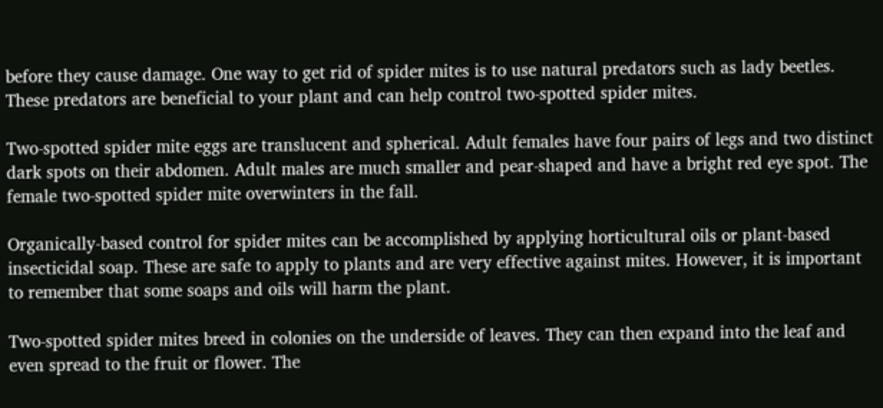before they cause damage. One way to get rid of spider mites is to use natural predators such as lady beetles. These predators are beneficial to your plant and can help control two-spotted spider mites.

Two-spotted spider mite eggs are translucent and spherical. Adult females have four pairs of legs and two distinct dark spots on their abdomen. Adult males are much smaller and pear-shaped and have a bright red eye spot. The female two-spotted spider mite overwinters in the fall.

Organically-based control for spider mites can be accomplished by applying horticultural oils or plant-based insecticidal soap. These are safe to apply to plants and are very effective against mites. However, it is important to remember that some soaps and oils will harm the plant.

Two-spotted spider mites breed in colonies on the underside of leaves. They can then expand into the leaf and even spread to the fruit or flower. The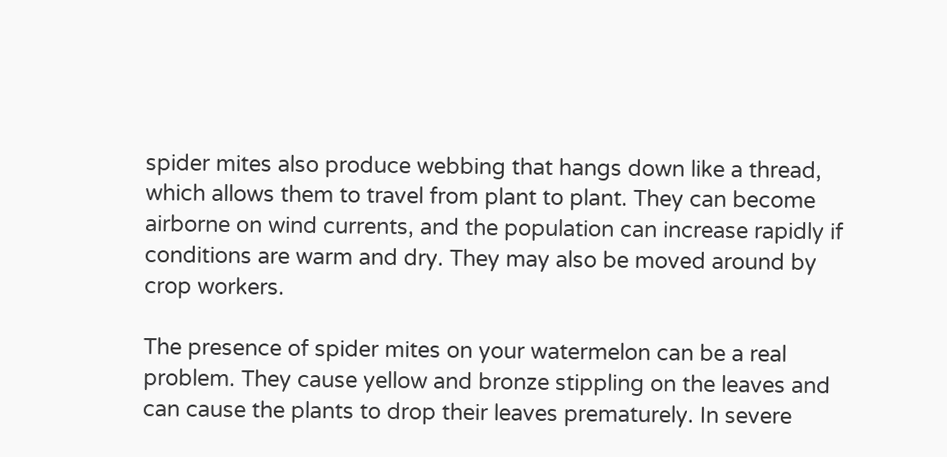spider mites also produce webbing that hangs down like a thread, which allows them to travel from plant to plant. They can become airborne on wind currents, and the population can increase rapidly if conditions are warm and dry. They may also be moved around by crop workers.

The presence of spider mites on your watermelon can be a real problem. They cause yellow and bronze stippling on the leaves and can cause the plants to drop their leaves prematurely. In severe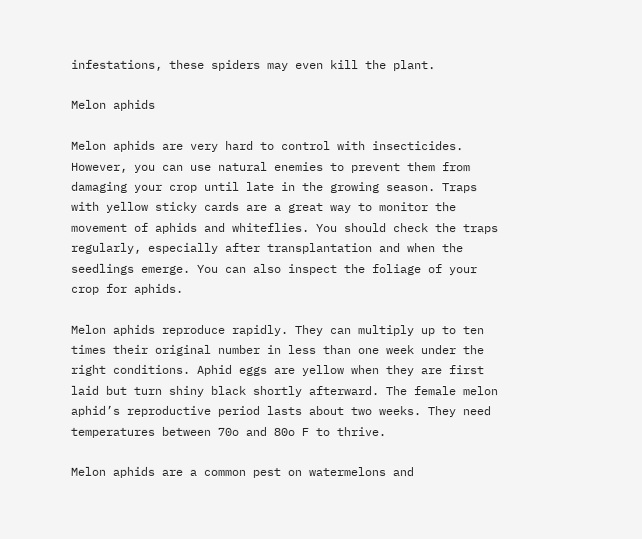infestations, these spiders may even kill the plant.

Melon aphids

Melon aphids are very hard to control with insecticides. However, you can use natural enemies to prevent them from damaging your crop until late in the growing season. Traps with yellow sticky cards are a great way to monitor the movement of aphids and whiteflies. You should check the traps regularly, especially after transplantation and when the seedlings emerge. You can also inspect the foliage of your crop for aphids.

Melon aphids reproduce rapidly. They can multiply up to ten times their original number in less than one week under the right conditions. Aphid eggs are yellow when they are first laid but turn shiny black shortly afterward. The female melon aphid’s reproductive period lasts about two weeks. They need temperatures between 70o and 80o F to thrive.

Melon aphids are a common pest on watermelons and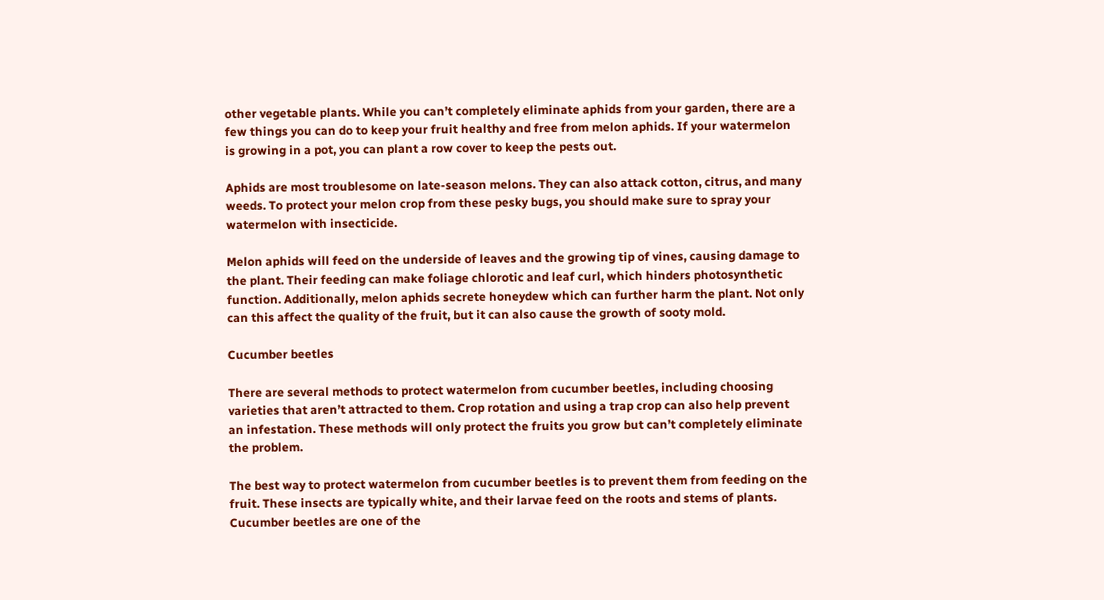other vegetable plants. While you can’t completely eliminate aphids from your garden, there are a few things you can do to keep your fruit healthy and free from melon aphids. If your watermelon is growing in a pot, you can plant a row cover to keep the pests out.

Aphids are most troublesome on late-season melons. They can also attack cotton, citrus, and many weeds. To protect your melon crop from these pesky bugs, you should make sure to spray your watermelon with insecticide.

Melon aphids will feed on the underside of leaves and the growing tip of vines, causing damage to the plant. Their feeding can make foliage chlorotic and leaf curl, which hinders photosynthetic function. Additionally, melon aphids secrete honeydew which can further harm the plant. Not only can this affect the quality of the fruit, but it can also cause the growth of sooty mold.

Cucumber beetles

There are several methods to protect watermelon from cucumber beetles, including choosing varieties that aren’t attracted to them. Crop rotation and using a trap crop can also help prevent an infestation. These methods will only protect the fruits you grow but can’t completely eliminate the problem.

The best way to protect watermelon from cucumber beetles is to prevent them from feeding on the fruit. These insects are typically white, and their larvae feed on the roots and stems of plants. Cucumber beetles are one of the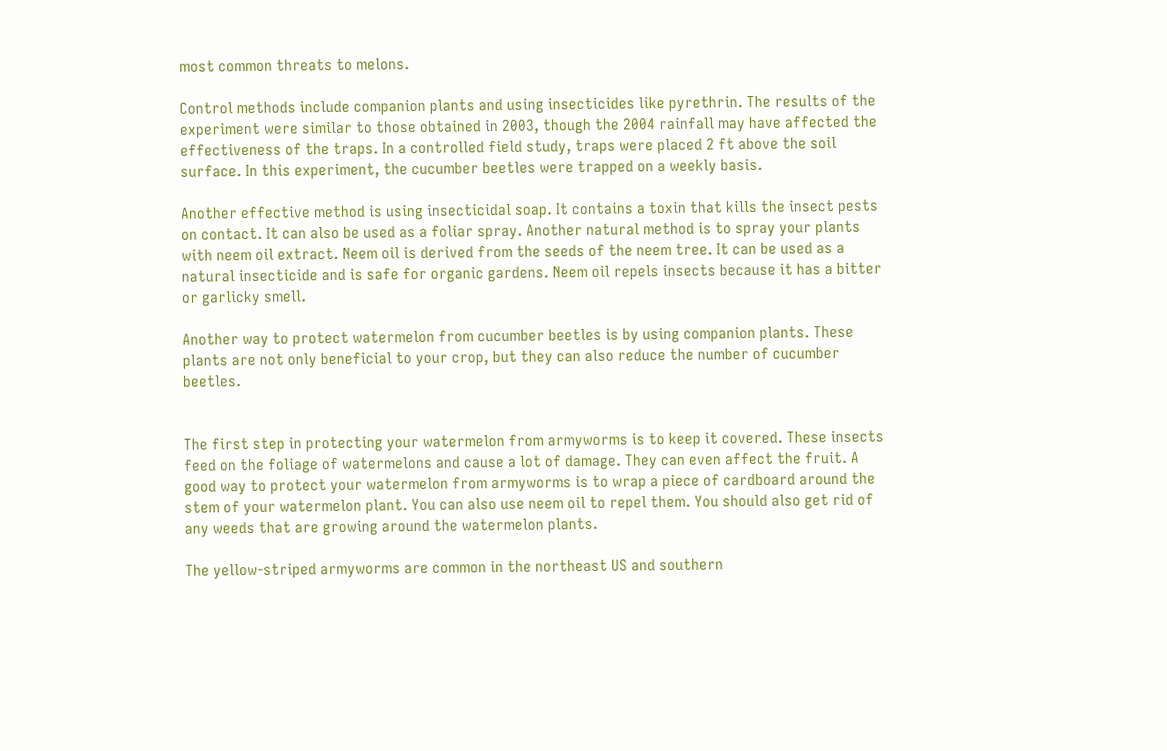most common threats to melons.

Control methods include companion plants and using insecticides like pyrethrin. The results of the experiment were similar to those obtained in 2003, though the 2004 rainfall may have affected the effectiveness of the traps. In a controlled field study, traps were placed 2 ft above the soil surface. In this experiment, the cucumber beetles were trapped on a weekly basis.

Another effective method is using insecticidal soap. It contains a toxin that kills the insect pests on contact. It can also be used as a foliar spray. Another natural method is to spray your plants with neem oil extract. Neem oil is derived from the seeds of the neem tree. It can be used as a natural insecticide and is safe for organic gardens. Neem oil repels insects because it has a bitter or garlicky smell.

Another way to protect watermelon from cucumber beetles is by using companion plants. These plants are not only beneficial to your crop, but they can also reduce the number of cucumber beetles.


The first step in protecting your watermelon from armyworms is to keep it covered. These insects feed on the foliage of watermelons and cause a lot of damage. They can even affect the fruit. A good way to protect your watermelon from armyworms is to wrap a piece of cardboard around the stem of your watermelon plant. You can also use neem oil to repel them. You should also get rid of any weeds that are growing around the watermelon plants.

The yellow-striped armyworms are common in the northeast US and southern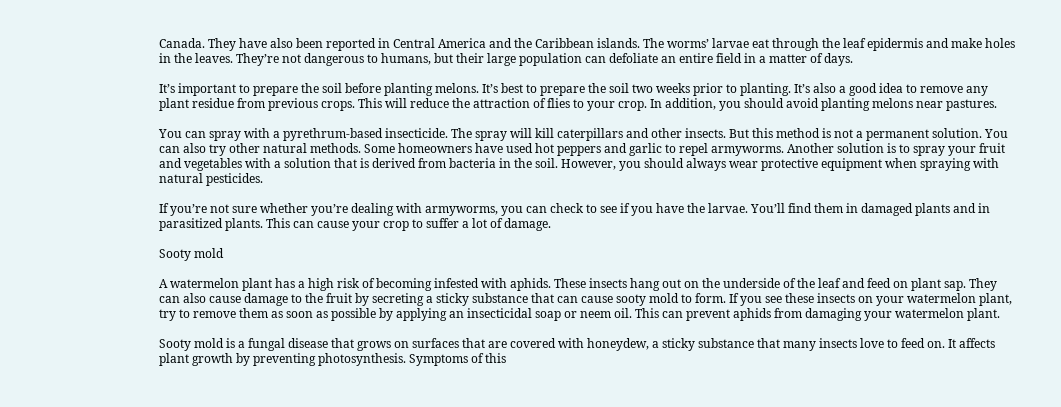Canada. They have also been reported in Central America and the Caribbean islands. The worms’ larvae eat through the leaf epidermis and make holes in the leaves. They’re not dangerous to humans, but their large population can defoliate an entire field in a matter of days.

It’s important to prepare the soil before planting melons. It’s best to prepare the soil two weeks prior to planting. It’s also a good idea to remove any plant residue from previous crops. This will reduce the attraction of flies to your crop. In addition, you should avoid planting melons near pastures.

You can spray with a pyrethrum-based insecticide. The spray will kill caterpillars and other insects. But this method is not a permanent solution. You can also try other natural methods. Some homeowners have used hot peppers and garlic to repel armyworms. Another solution is to spray your fruit and vegetables with a solution that is derived from bacteria in the soil. However, you should always wear protective equipment when spraying with natural pesticides.

If you’re not sure whether you’re dealing with armyworms, you can check to see if you have the larvae. You’ll find them in damaged plants and in parasitized plants. This can cause your crop to suffer a lot of damage.

Sooty mold

A watermelon plant has a high risk of becoming infested with aphids. These insects hang out on the underside of the leaf and feed on plant sap. They can also cause damage to the fruit by secreting a sticky substance that can cause sooty mold to form. If you see these insects on your watermelon plant, try to remove them as soon as possible by applying an insecticidal soap or neem oil. This can prevent aphids from damaging your watermelon plant.

Sooty mold is a fungal disease that grows on surfaces that are covered with honeydew, a sticky substance that many insects love to feed on. It affects plant growth by preventing photosynthesis. Symptoms of this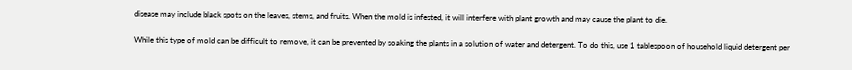disease may include black spots on the leaves, stems, and fruits. When the mold is infested, it will interfere with plant growth and may cause the plant to die.

While this type of mold can be difficult to remove, it can be prevented by soaking the plants in a solution of water and detergent. To do this, use 1 tablespoon of household liquid detergent per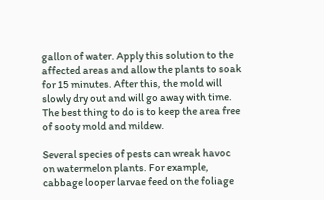gallon of water. Apply this solution to the affected areas and allow the plants to soak for 15 minutes. After this, the mold will slowly dry out and will go away with time. The best thing to do is to keep the area free of sooty mold and mildew.

Several species of pests can wreak havoc on watermelon plants. For example, cabbage looper larvae feed on the foliage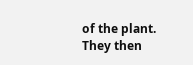of the plant. They then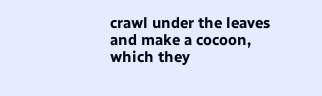crawl under the leaves and make a cocoon, which they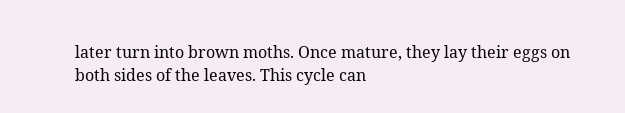later turn into brown moths. Once mature, they lay their eggs on both sides of the leaves. This cycle can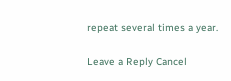repeat several times a year.

Leave a Reply Cancel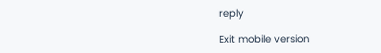reply

Exit mobile version